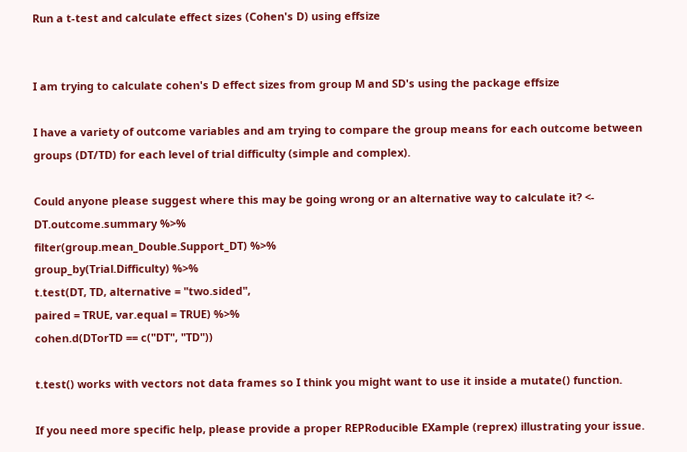Run a t-test and calculate effect sizes (Cohen's D) using effsize


I am trying to calculate cohen's D effect sizes from group M and SD's using the package effsize

I have a variety of outcome variables and am trying to compare the group means for each outcome between groups (DT/TD) for each level of trial difficulty (simple and complex).

Could anyone please suggest where this may be going wrong or an alternative way to calculate it? <- DT.outcome.summary %>%
filter(group.mean_Double.Support_DT) %>%
group_by(Trial.Difficulty) %>%
t.test(DT, TD, alternative = "two.sided",
paired = TRUE, var.equal = TRUE) %>%
cohen.d(DTorTD == c("DT", "TD"))

t.test() works with vectors not data frames so I think you might want to use it inside a mutate() function.

If you need more specific help, please provide a proper REPRoducible EXample (reprex) illustrating your issue.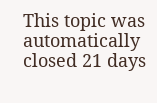This topic was automatically closed 21 days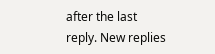after the last reply. New replies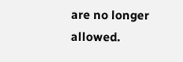are no longer allowed.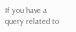If you have a query related to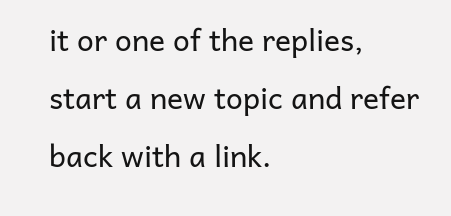it or one of the replies, start a new topic and refer back with a link.